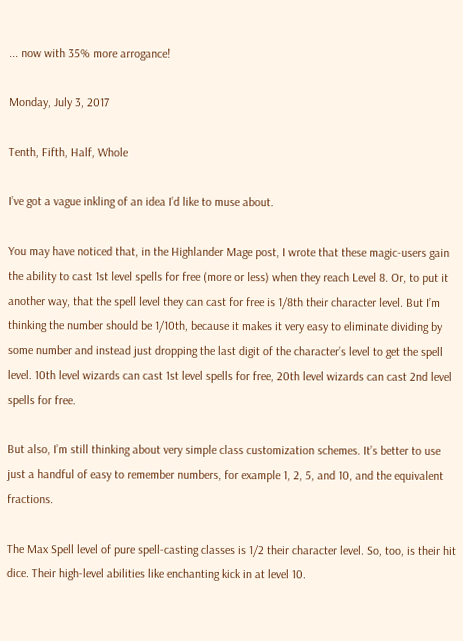... now with 35% more arrogance!

Monday, July 3, 2017

Tenth, Fifth, Half, Whole

I’ve got a vague inkling of an idea I’d like to muse about.

You may have noticed that, in the Highlander Mage post, I wrote that these magic-users gain the ability to cast 1st level spells for free (more or less) when they reach Level 8. Or, to put it another way, that the spell level they can cast for free is 1/8th their character level. But I’m thinking the number should be 1/10th, because it makes it very easy to eliminate dividing by some number and instead just dropping the last digit of the character’s level to get the spell level. 10th level wizards can cast 1st level spells for free, 20th level wizards can cast 2nd level spells for free.

But also, I’m still thinking about very simple class customization schemes. It’s better to use just a handful of easy to remember numbers, for example 1, 2, 5, and 10, and the equivalent fractions.

The Max Spell level of pure spell-casting classes is 1/2 their character level. So, too, is their hit dice. Their high-level abilities like enchanting kick in at level 10.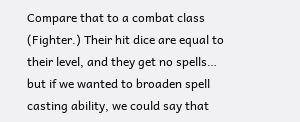Compare that to a combat class (Fighter.) Their hit dice are equal to their level, and they get no spells… but if we wanted to broaden spell casting ability, we could say that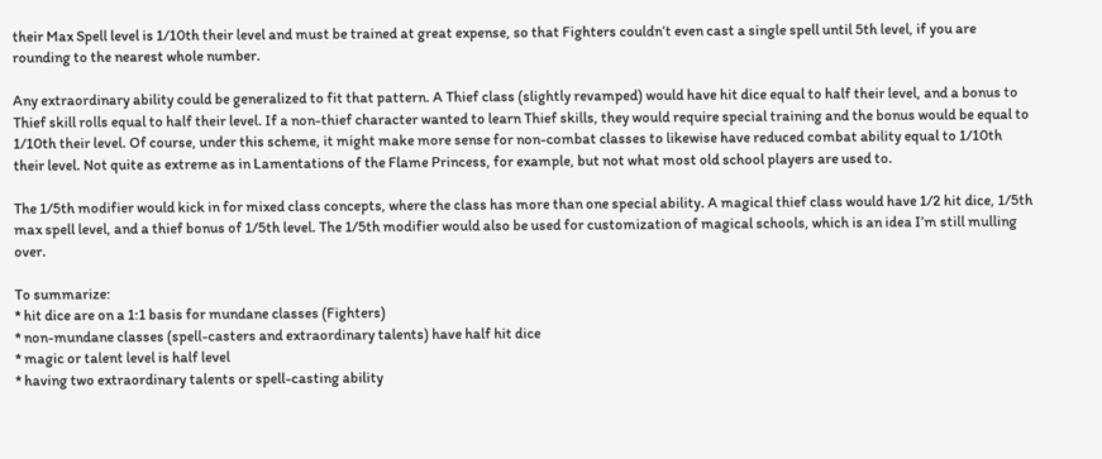their Max Spell level is 1/10th their level and must be trained at great expense, so that Fighters couldn’t even cast a single spell until 5th level, if you are rounding to the nearest whole number.

Any extraordinary ability could be generalized to fit that pattern. A Thief class (slightly revamped) would have hit dice equal to half their level, and a bonus to Thief skill rolls equal to half their level. If a non-thief character wanted to learn Thief skills, they would require special training and the bonus would be equal to 1/10th their level. Of course, under this scheme, it might make more sense for non-combat classes to likewise have reduced combat ability equal to 1/10th their level. Not quite as extreme as in Lamentations of the Flame Princess, for example, but not what most old school players are used to.

The 1/5th modifier would kick in for mixed class concepts, where the class has more than one special ability. A magical thief class would have 1/2 hit dice, 1/5th max spell level, and a thief bonus of 1/5th level. The 1/5th modifier would also be used for customization of magical schools, which is an idea I’m still mulling over.

To summarize:
* hit dice are on a 1:1 basis for mundane classes (Fighters)
* non-mundane classes (spell-casters and extraordinary talents) have half hit dice
* magic or talent level is half level
* having two extraordinary talents or spell-casting ability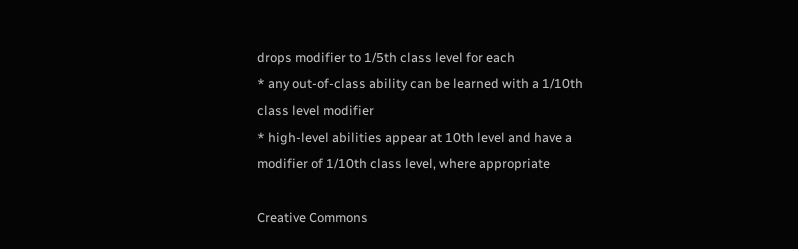drops modifier to 1/5th class level for each
* any out-of-class ability can be learned with a 1/10th class level modifier
* high-level abilities appear at 10th level and have a modifier of 1/10th class level, where appropriate

Creative Commons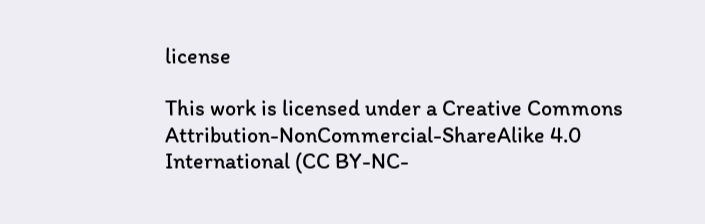license

This work is licensed under a Creative Commons Attribution-NonCommercial-ShareAlike 4.0 International (CC BY-NC-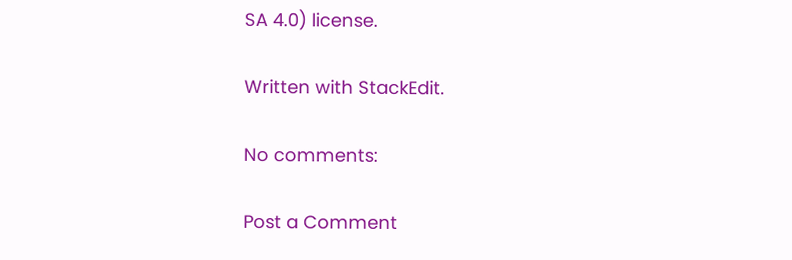SA 4.0) license.

Written with StackEdit.

No comments:

Post a Comment